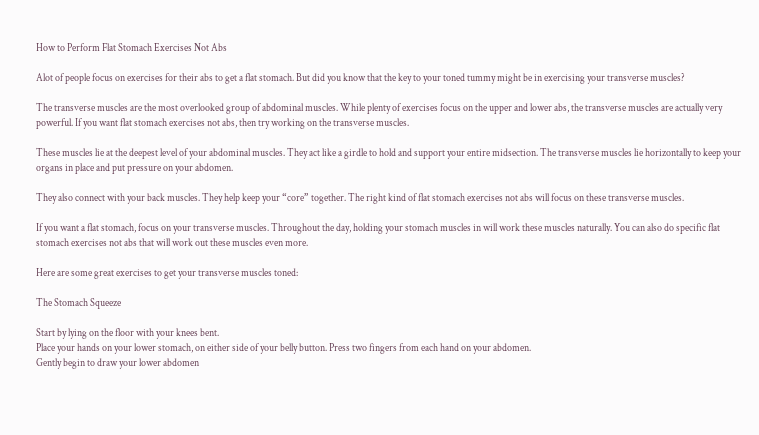How to Perform Flat Stomach Exercises Not Abs

Alot of people focus on exercises for their abs to get a flat stomach. But did you know that the key to your toned tummy might be in exercising your transverse muscles?

The transverse muscles are the most overlooked group of abdominal muscles. While plenty of exercises focus on the upper and lower abs, the transverse muscles are actually very powerful. If you want flat stomach exercises not abs, then try working on the transverse muscles.

These muscles lie at the deepest level of your abdominal muscles. They act like a girdle to hold and support your entire midsection. The transverse muscles lie horizontally to keep your organs in place and put pressure on your abdomen.

They also connect with your back muscles. They help keep your “core” together. The right kind of flat stomach exercises not abs will focus on these transverse muscles.

If you want a flat stomach, focus on your transverse muscles. Throughout the day, holding your stomach muscles in will work these muscles naturally. You can also do specific flat stomach exercises not abs that will work out these muscles even more.

Here are some great exercises to get your transverse muscles toned:

The Stomach Squeeze

Start by lying on the floor with your knees bent.
Place your hands on your lower stomach, on either side of your belly button. Press two fingers from each hand on your abdomen.
Gently begin to draw your lower abdomen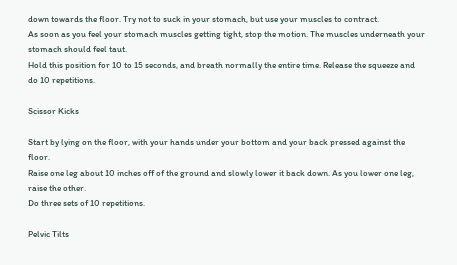down towards the floor. Try not to suck in your stomach, but use your muscles to contract.
As soon as you feel your stomach muscles getting tight, stop the motion. The muscles underneath your stomach should feel taut.
Hold this position for 10 to 15 seconds, and breath normally the entire time. Release the squeeze and do 10 repetitions.

Scissor Kicks

Start by lying on the floor, with your hands under your bottom and your back pressed against the floor.
Raise one leg about 10 inches off of the ground and slowly lower it back down. As you lower one leg, raise the other.
Do three sets of 10 repetitions.

Pelvic Tilts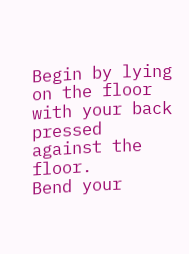Begin by lying on the floor with your back pressed against the floor.
Bend your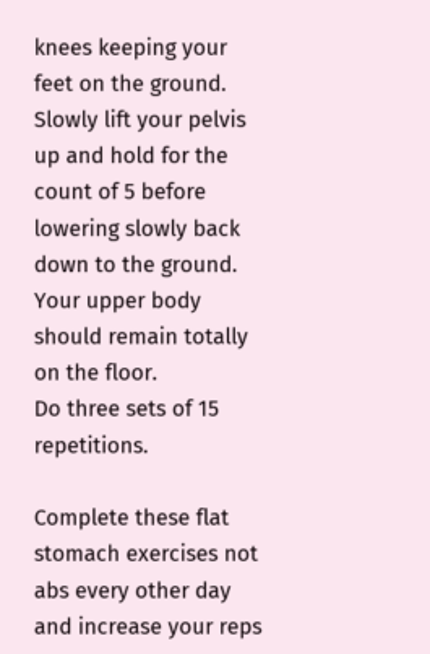knees keeping your feet on the ground.
Slowly lift your pelvis up and hold for the count of 5 before lowering slowly back down to the ground. Your upper body should remain totally on the floor.
Do three sets of 15 repetitions.

Complete these flat stomach exercises not abs every other day and increase your reps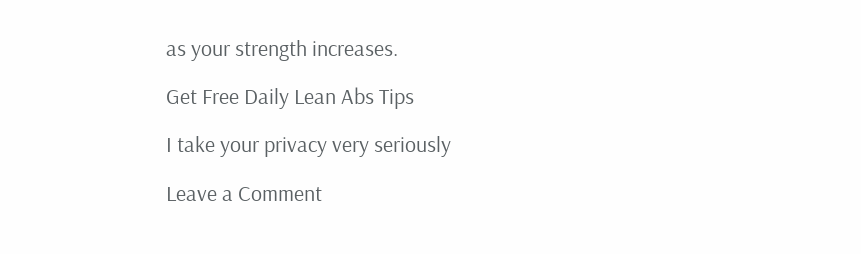as your strength increases.

Get Free Daily Lean Abs Tips

I take your privacy very seriously

Leave a Comment